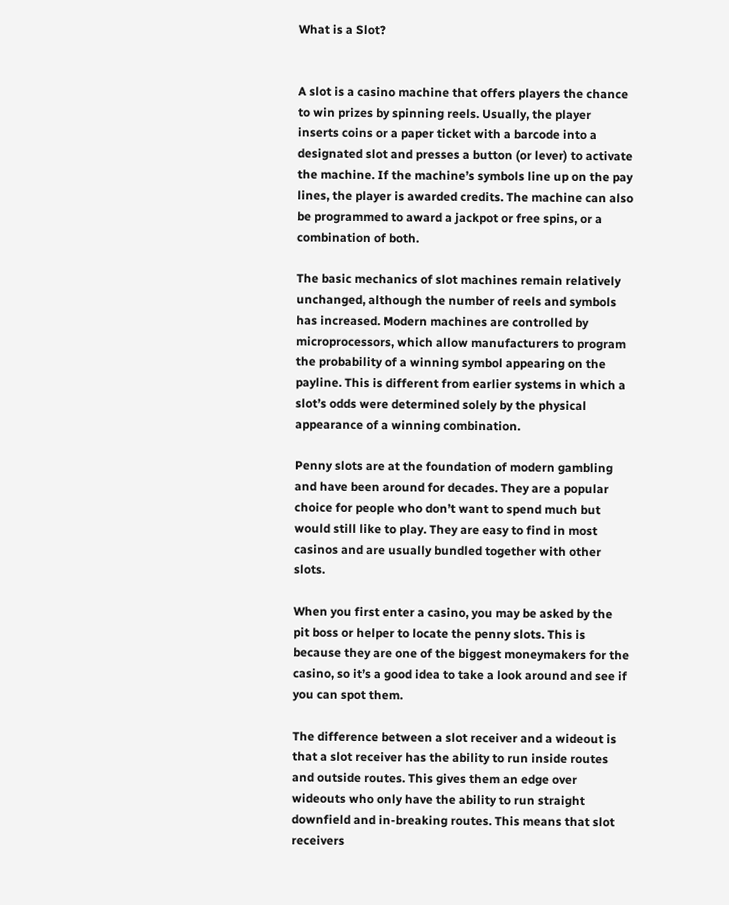What is a Slot?


A slot is a casino machine that offers players the chance to win prizes by spinning reels. Usually, the player inserts coins or a paper ticket with a barcode into a designated slot and presses a button (or lever) to activate the machine. If the machine’s symbols line up on the pay lines, the player is awarded credits. The machine can also be programmed to award a jackpot or free spins, or a combination of both.

The basic mechanics of slot machines remain relatively unchanged, although the number of reels and symbols has increased. Modern machines are controlled by microprocessors, which allow manufacturers to program the probability of a winning symbol appearing on the payline. This is different from earlier systems in which a slot’s odds were determined solely by the physical appearance of a winning combination.

Penny slots are at the foundation of modern gambling and have been around for decades. They are a popular choice for people who don’t want to spend much but would still like to play. They are easy to find in most casinos and are usually bundled together with other slots.

When you first enter a casino, you may be asked by the pit boss or helper to locate the penny slots. This is because they are one of the biggest moneymakers for the casino, so it’s a good idea to take a look around and see if you can spot them.

The difference between a slot receiver and a wideout is that a slot receiver has the ability to run inside routes and outside routes. This gives them an edge over wideouts who only have the ability to run straight downfield and in-breaking routes. This means that slot receivers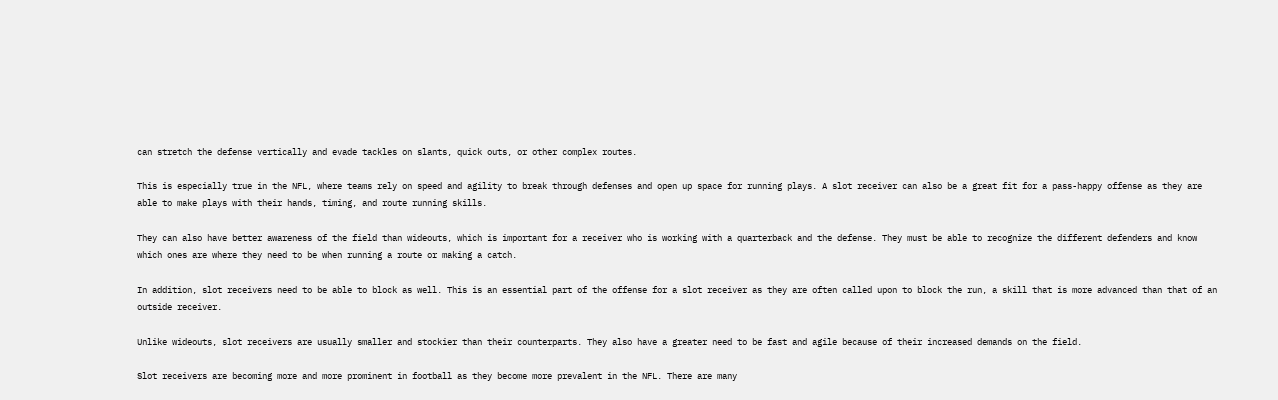can stretch the defense vertically and evade tackles on slants, quick outs, or other complex routes.

This is especially true in the NFL, where teams rely on speed and agility to break through defenses and open up space for running plays. A slot receiver can also be a great fit for a pass-happy offense as they are able to make plays with their hands, timing, and route running skills.

They can also have better awareness of the field than wideouts, which is important for a receiver who is working with a quarterback and the defense. They must be able to recognize the different defenders and know which ones are where they need to be when running a route or making a catch.

In addition, slot receivers need to be able to block as well. This is an essential part of the offense for a slot receiver as they are often called upon to block the run, a skill that is more advanced than that of an outside receiver.

Unlike wideouts, slot receivers are usually smaller and stockier than their counterparts. They also have a greater need to be fast and agile because of their increased demands on the field.

Slot receivers are becoming more and more prominent in football as they become more prevalent in the NFL. There are many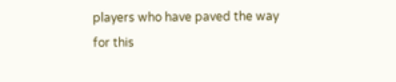players who have paved the way for this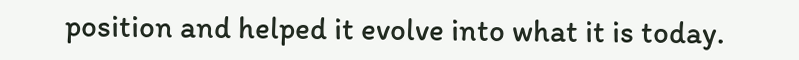position and helped it evolve into what it is today.